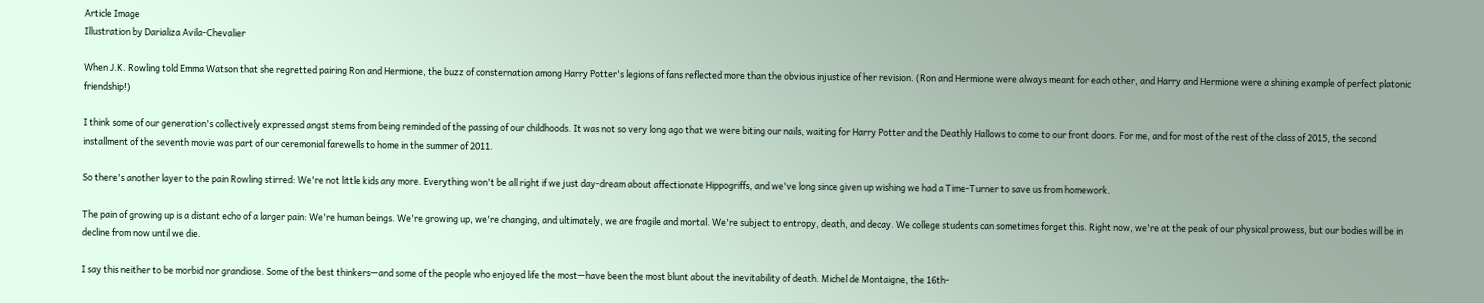Article Image
Illustration by Darializa Avila-Chevalier

When J.K. Rowling told Emma Watson that she regretted pairing Ron and Hermione, the buzz of consternation among Harry Potter's legions of fans reflected more than the obvious injustice of her revision. (Ron and Hermione were always meant for each other, and Harry and Hermione were a shining example of perfect platonic friendship!)

I think some of our generation's collectively expressed angst stems from being reminded of the passing of our childhoods. It was not so very long ago that we were biting our nails, waiting for Harry Potter and the Deathly Hallows to come to our front doors. For me, and for most of the rest of the class of 2015, the second installment of the seventh movie was part of our ceremonial farewells to home in the summer of 2011.

So there's another layer to the pain Rowling stirred: We're not little kids any more. Everything won't be all right if we just day-dream about affectionate Hippogriffs, and we've long since given up wishing we had a Time-Turner to save us from homework.

The pain of growing up is a distant echo of a larger pain: We're human beings. We're growing up, we're changing, and ultimately, we are fragile and mortal. We're subject to entropy, death, and decay. We college students can sometimes forget this. Right now, we're at the peak of our physical prowess, but our bodies will be in decline from now until we die.

I say this neither to be morbid nor grandiose. Some of the best thinkers—and some of the people who enjoyed life the most—have been the most blunt about the inevitability of death. Michel de Montaigne, the 16th-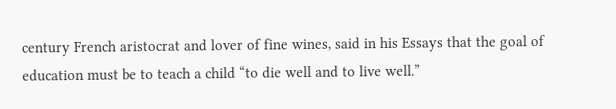century French aristocrat and lover of fine wines, said in his Essays that the goal of education must be to teach a child “to die well and to live well.”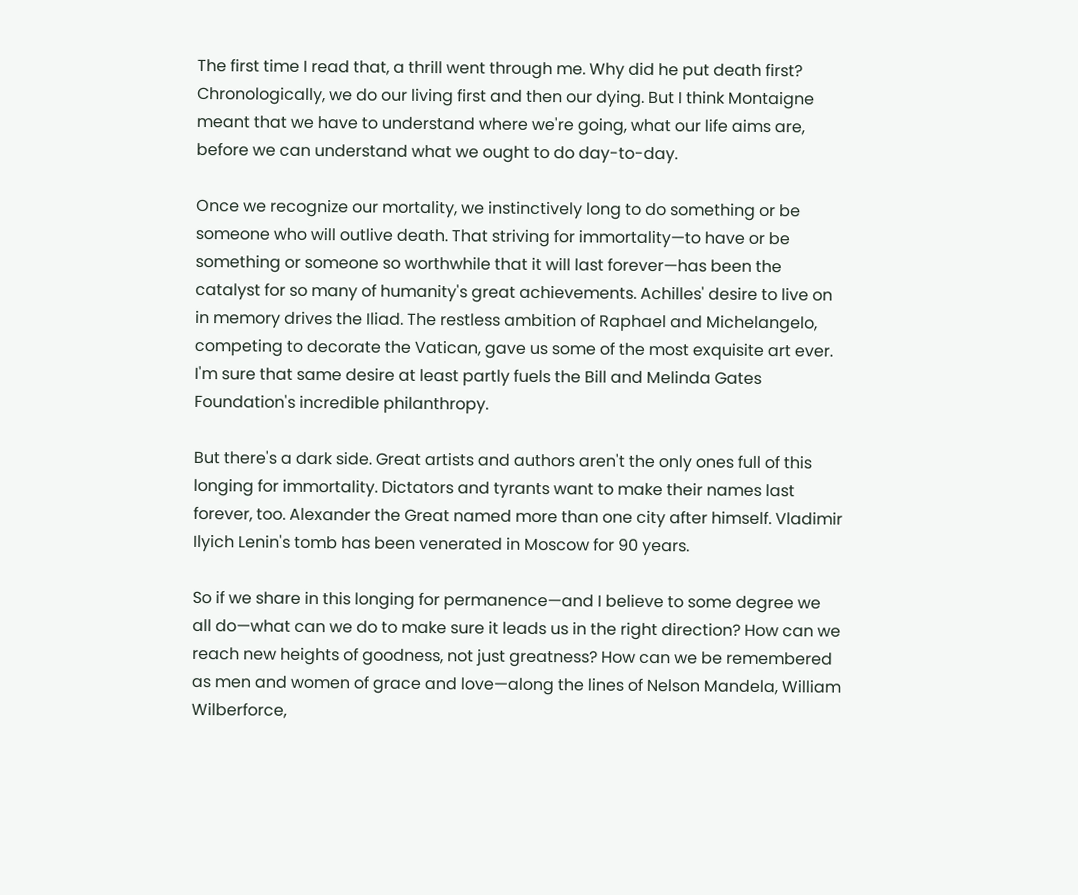The first time I read that, a thrill went through me. Why did he put death first? Chronologically, we do our living first and then our dying. But I think Montaigne meant that we have to understand where we're going, what our life aims are, before we can understand what we ought to do day-to-day.

Once we recognize our mortality, we instinctively long to do something or be someone who will outlive death. That striving for immortality—to have or be something or someone so worthwhile that it will last forever—has been the catalyst for so many of humanity's great achievements. Achilles' desire to live on in memory drives the Iliad. The restless ambition of Raphael and Michelangelo, competing to decorate the Vatican, gave us some of the most exquisite art ever. I'm sure that same desire at least partly fuels the Bill and Melinda Gates Foundation's incredible philanthropy.

But there's a dark side. Great artists and authors aren't the only ones full of this longing for immortality. Dictators and tyrants want to make their names last forever, too. Alexander the Great named more than one city after himself. Vladimir Ilyich Lenin's tomb has been venerated in Moscow for 90 years.

So if we share in this longing for permanence—and I believe to some degree we all do—what can we do to make sure it leads us in the right direction? How can we reach new heights of goodness, not just greatness? How can we be remembered as men and women of grace and love—along the lines of Nelson Mandela, William Wilberforce,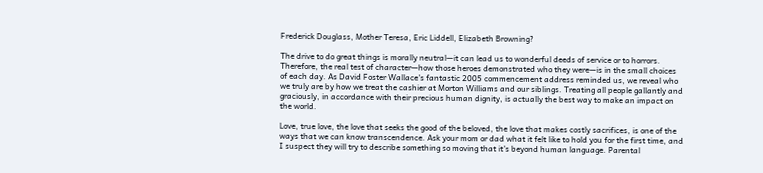Frederick Douglass, Mother Teresa, Eric Liddell, Elizabeth Browning?

The drive to do great things is morally neutral—it can lead us to wonderful deeds of service or to horrors. Therefore, the real test of character—how those heroes demonstrated who they were—is in the small choices of each day. As David Foster Wallace's fantastic 2005 commencement address reminded us, we reveal who we truly are by how we treat the cashier at Morton Williams and our siblings. Treating all people gallantly and graciously, in accordance with their precious human dignity, is actually the best way to make an impact on the world.

Love, true love, the love that seeks the good of the beloved, the love that makes costly sacrifices, is one of the ways that we can know transcendence. Ask your mom or dad what it felt like to hold you for the first time, and I suspect they will try to describe something so moving that it's beyond human language. Parental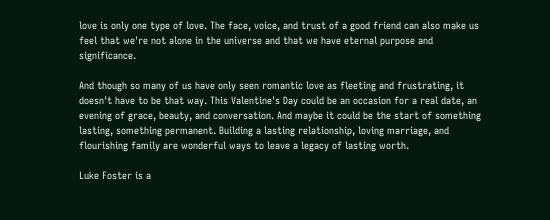love is only one type of love. The face, voice, and trust of a good friend can also make us feel that we're not alone in the universe and that we have eternal purpose and significance.

And though so many of us have only seen romantic love as fleeting and frustrating, it doesn't have to be that way. This Valentine's Day could be an occasion for a real date, an evening of grace, beauty, and conversation. And maybe it could be the start of something lasting, something permanent. Building a lasting relationship, loving marriage, and flourishing family are wonderful ways to leave a legacy of lasting worth.

Luke Foster is a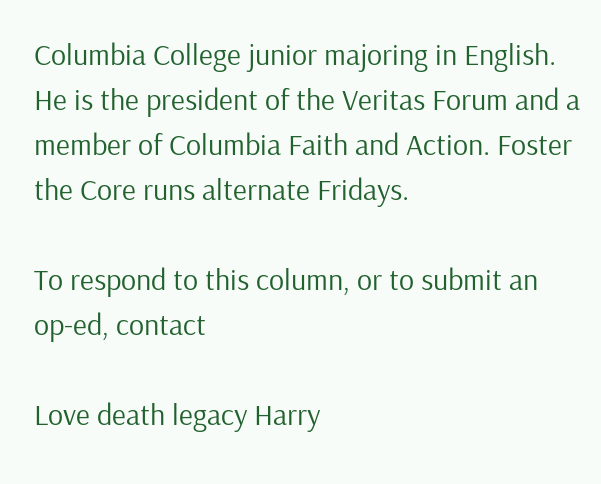Columbia College junior majoring in English. He is the president of the Veritas Forum and a member of Columbia Faith and Action. Foster the Core runs alternate Fridays.

To respond to this column, or to submit an op-ed, contact

Love death legacy Harry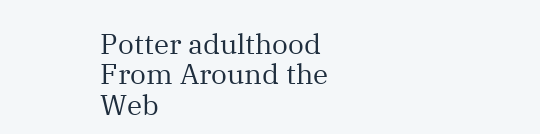Potter adulthood
From Around the Web